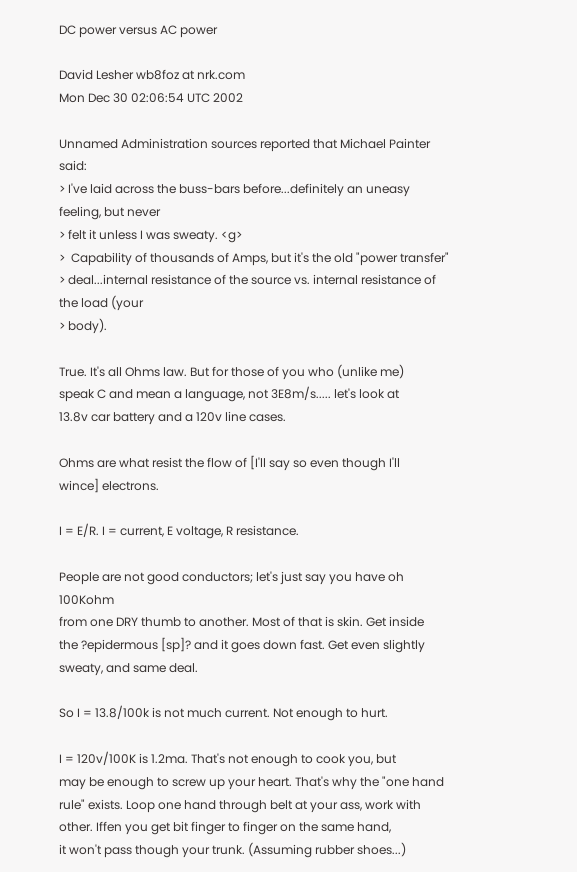DC power versus AC power

David Lesher wb8foz at nrk.com
Mon Dec 30 02:06:54 UTC 2002

Unnamed Administration sources reported that Michael Painter said:
> I've laid across the buss-bars before...definitely an uneasy feeling, but never
> felt it unless I was sweaty. <g>
>  Capability of thousands of Amps, but it's the old "power transfer"
> deal...internal resistance of the source vs. internal resistance of the load (your
> body).

True. It's all Ohms law. But for those of you who (unlike me)
speak C and mean a language, not 3E8m/s..... let's look at
13.8v car battery and a 120v line cases.

Ohms are what resist the flow of [I'll say so even though I'll
wince] electrons.

I = E/R. I = current, E voltage, R resistance.

People are not good conductors; let's just say you have oh 100Kohm
from one DRY thumb to another. Most of that is skin. Get inside
the ?epidermous [sp]? and it goes down fast. Get even slightly
sweaty, and same deal.

So I = 13.8/100k is not much current. Not enough to hurt.

I = 120v/100K is 1.2ma. That's not enough to cook you, but
may be enough to screw up your heart. That's why the "one hand
rule" exists. Loop one hand through belt at your ass, work with
other. Iffen you get bit finger to finger on the same hand,
it won't pass though your trunk. (Assuming rubber shoes...)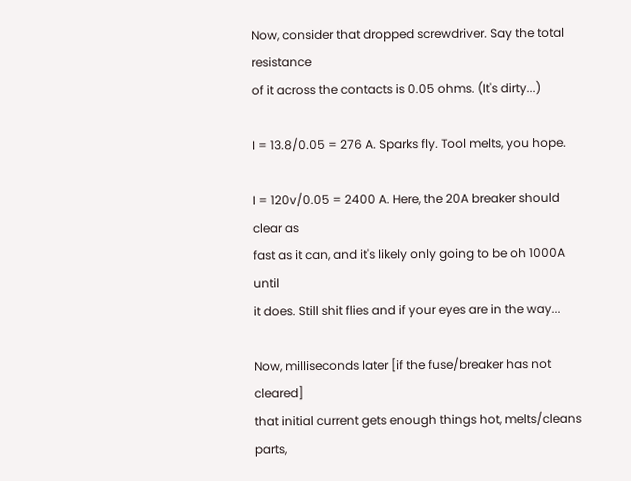Now, consider that dropped screwdriver. Say the total resistance
of it across the contacts is 0.05 ohms. (It's dirty...)

I = 13.8/0.05 = 276 A. Sparks fly. Tool melts, you hope.

I = 120v/0.05 = 2400 A. Here, the 20A breaker should clear as
fast as it can, and it's likely only going to be oh 1000A until
it does. Still shit flies and if your eyes are in the way...

Now, milliseconds later [if the fuse/breaker has not cleared]
that initial current gets enough things hot, melts/cleans parts,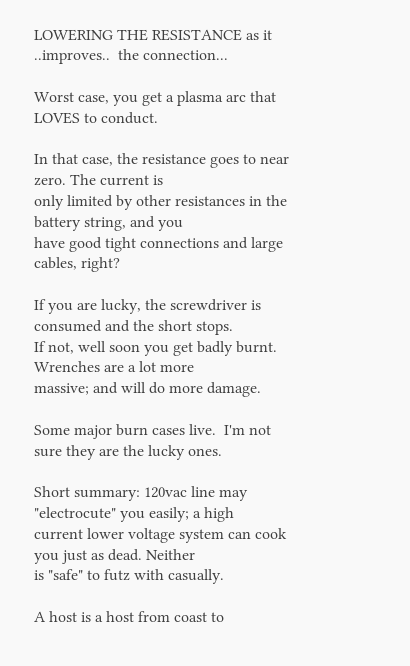LOWERING THE RESISTANCE as it ..improves..  the connection...

Worst case, you get a plasma arc that LOVES to conduct.

In that case, the resistance goes to near zero. The current is
only limited by other resistances in the battery string, and you
have good tight connections and large cables, right?

If you are lucky, the screwdriver is consumed and the short stops.
If not, well soon you get badly burnt. Wrenches are a lot more
massive; and will do more damage.

Some major burn cases live.  I'm not sure they are the lucky ones.

Short summary: 120vac line may "electrocute" you easily; a high
current lower voltage system can cook you just as dead. Neither
is "safe" to futz with casually.

A host is a host from coast to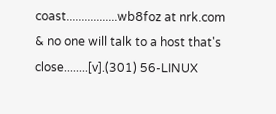coast.................wb8foz at nrk.com
& no one will talk to a host that's close........[v].(301) 56-LINUX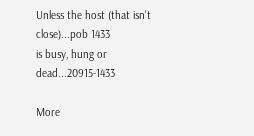Unless the host (that isn't close)...pob 1433
is busy, hung or dead...20915-1433

More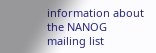information about the NANOG mailing list